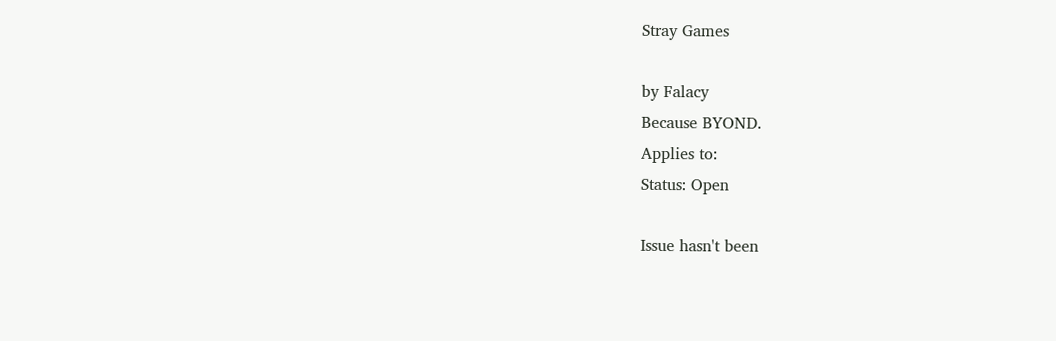Stray Games

by Falacy
Because BYOND.
Applies to:
Status: Open

Issue hasn't been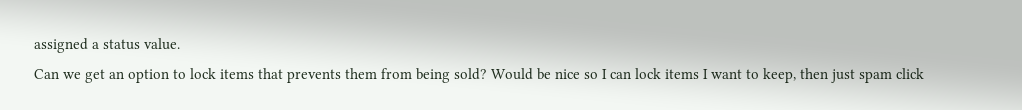assigned a status value.
Can we get an option to lock items that prevents them from being sold? Would be nice so I can lock items I want to keep, then just spam click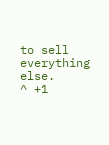to sell everything else.
^ +1